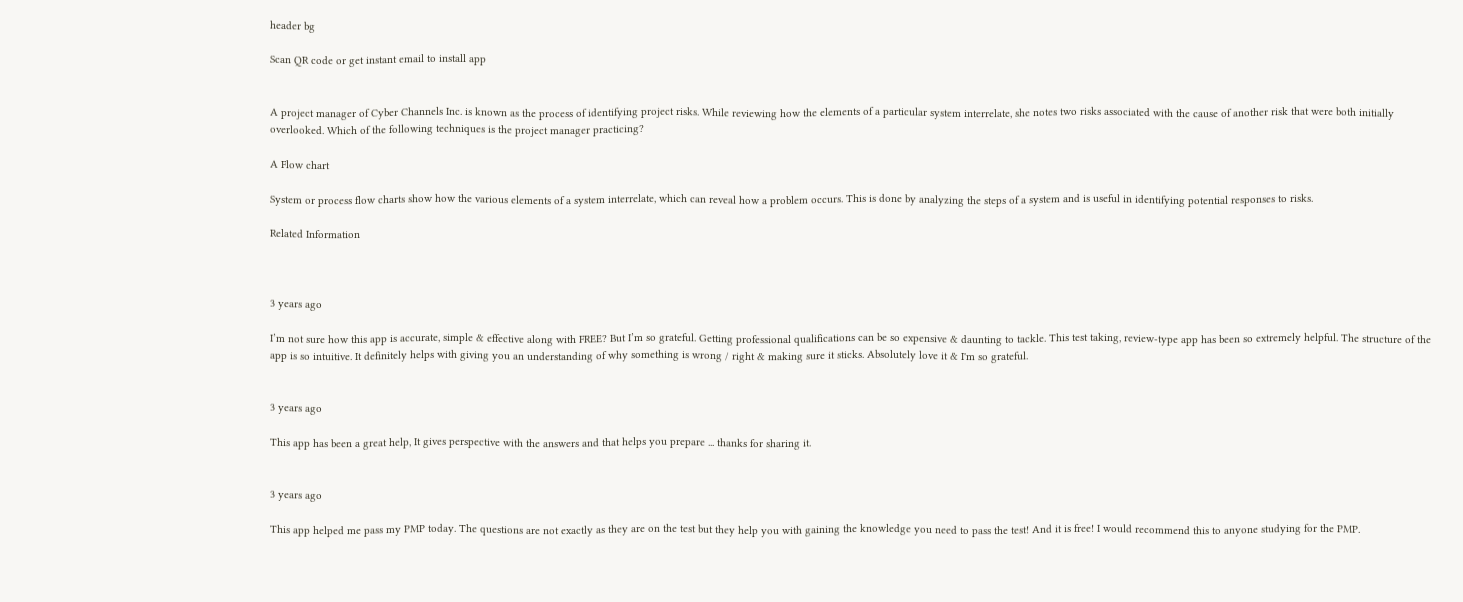header bg

Scan QR code or get instant email to install app


A project manager of Cyber Channels Inc. is known as the process of identifying project risks. While reviewing how the elements of a particular system interrelate, she notes two risks associated with the cause of another risk that were both initially overlooked. Which of the following techniques is the project manager practicing?

A Flow chart

System or process flow charts show how the various elements of a system interrelate, which can reveal how a problem occurs. This is done by analyzing the steps of a system and is useful in identifying potential responses to risks.

Related Information



3 years ago

I’m not sure how this app is accurate, simple & effective along with FREE? But I’m so grateful. Getting professional qualifications can be so expensive & daunting to tackle. This test taking, review-type app has been so extremely helpful. The structure of the app is so intuitive. It definitely helps with giving you an understanding of why something is wrong / right & making sure it sticks. Absolutely love it & I'm so grateful.


3 years ago

This app has been a great help, It gives perspective with the answers and that helps you prepare ... thanks for sharing it.


3 years ago

This app helped me pass my PMP today. The questions are not exactly as they are on the test but they help you with gaining the knowledge you need to pass the test! And it is free! I would recommend this to anyone studying for the PMP.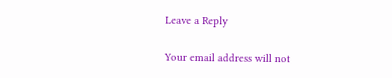Leave a Reply

Your email address will not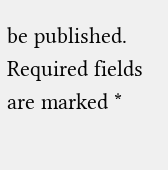be published. Required fields are marked *